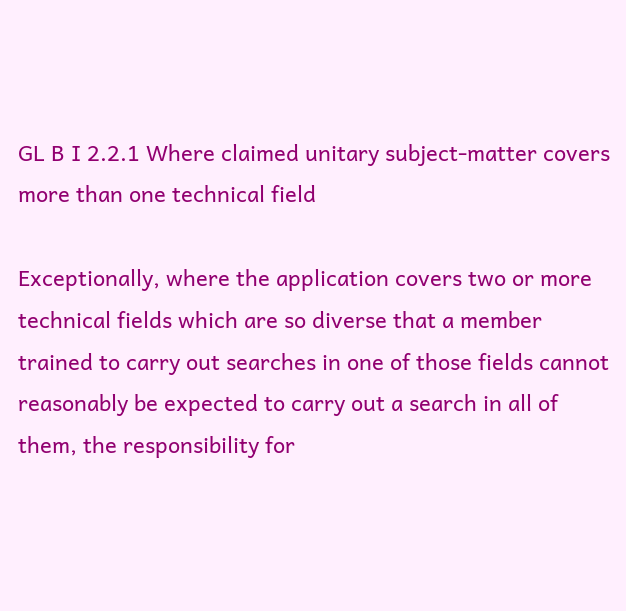GL B I 2.2.1 Where claimed unitary subject-matter covers more than one technical field

Exceptionally, where the application covers two or more technical fields which are so diverse that a member trained to carry out searches in one of those fields cannot reasonably be expected to carry out a search in all of them, the responsibility for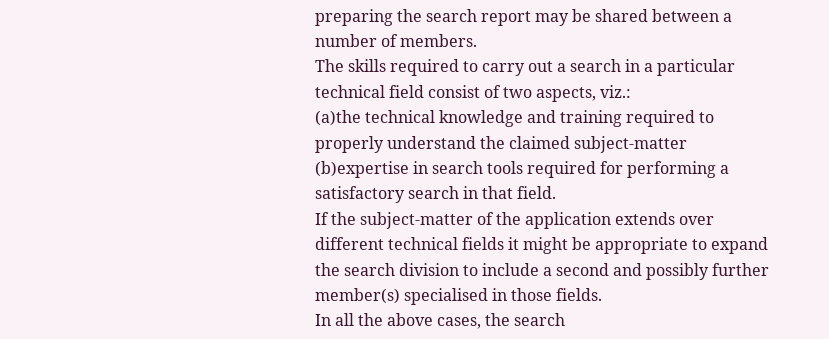preparing the search report may be shared between a number of members.
The skills required to carry out a search in a particular technical field consist of two aspects, viz.:
(a)the technical knowledge and training required to properly understand the claimed subject-matter
(b)expertise in search tools required for performing a satisfactory search in that field.
If the subject-matter of the application extends over different technical fields it might be appropriate to expand the search division to include a second and possibly further member(s) specialised in those fields.
In all the above cases, the search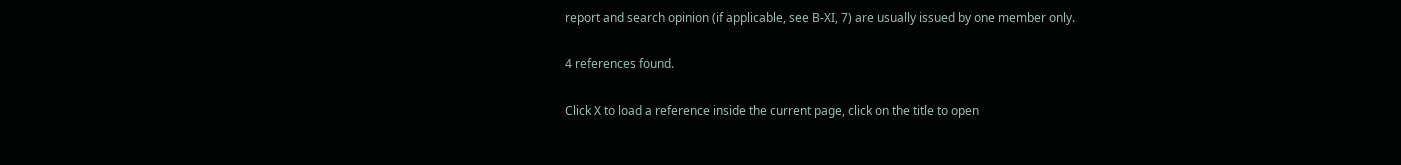report and search opinion (if applicable, see B‑XI, 7) are usually issued by one member only.

4 references found.

Click X to load a reference inside the current page, click on the title to open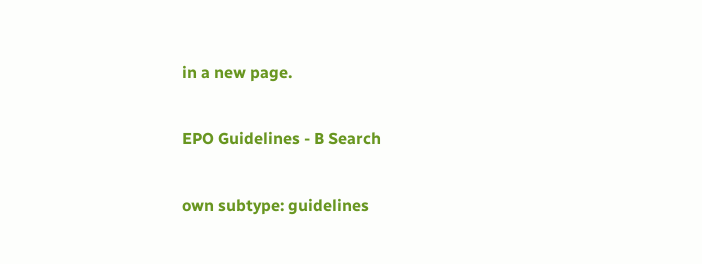in a new page.

EPO Guidelines - B Search

own subtype: guidelines